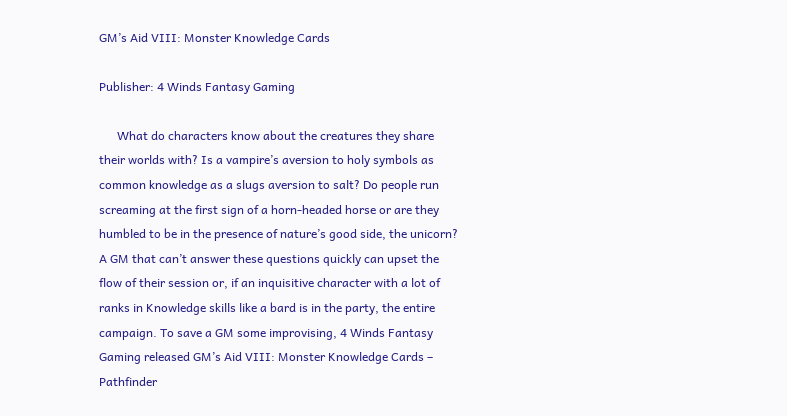GM’s Aid VIII: Monster Knowledge Cards

Publisher: 4 Winds Fantasy Gaming

      What do characters know about the creatures they share their worlds with? Is a vampire’s aversion to holy symbols as common knowledge as a slugs aversion to salt? Do people run screaming at the first sign of a horn-headed horse or are they humbled to be in the presence of nature’s good side, the unicorn? A GM that can’t answer these questions quickly can upset the flow of their session or, if an inquisitive character with a lot of ranks in Knowledge skills like a bard is in the party, the entire campaign. To save a GM some improvising, 4 Winds Fantasy Gaming released GM’s Aid VIII: Monster Knowledge Cards – Pathfinder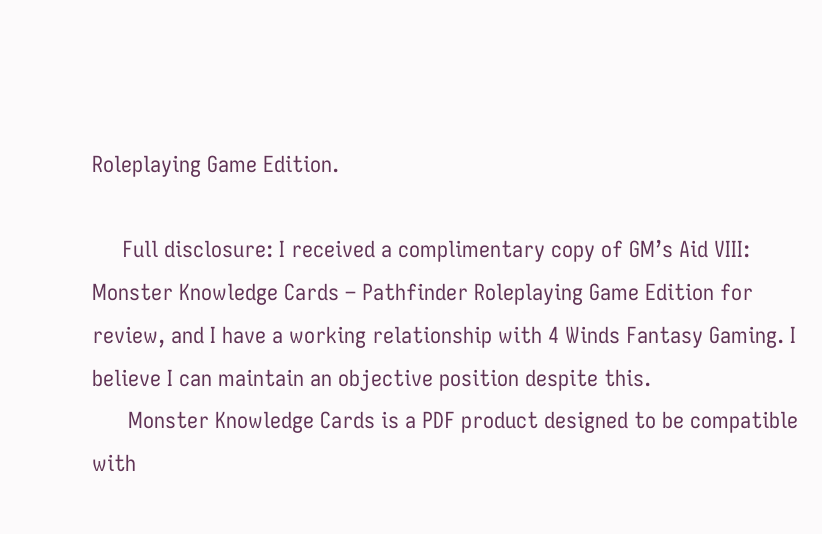Roleplaying Game Edition.

     Full disclosure: I received a complimentary copy of GM’s Aid VIII: Monster Knowledge Cards – Pathfinder Roleplaying Game Edition for review, and I have a working relationship with 4 Winds Fantasy Gaming. I believe I can maintain an objective position despite this.
      Monster Knowledge Cards is a PDF product designed to be compatible with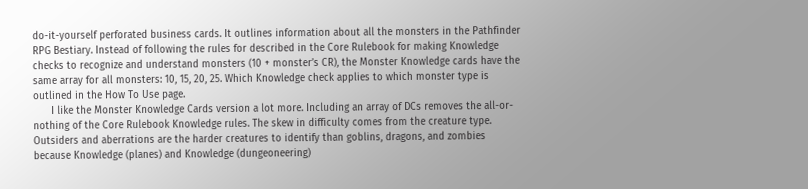do-it-yourself perforated business cards. It outlines information about all the monsters in the Pathfinder RPG Bestiary. Instead of following the rules for described in the Core Rulebook for making Knowledge checks to recognize and understand monsters (10 + monster’s CR), the Monster Knowledge cards have the same array for all monsters: 10, 15, 20, 25. Which Knowledge check applies to which monster type is outlined in the How To Use page.
      I like the Monster Knowledge Cards version a lot more. Including an array of DCs removes the all-or-nothing of the Core Rulebook Knowledge rules. The skew in difficulty comes from the creature type. Outsiders and aberrations are the harder creatures to identify than goblins, dragons, and zombies because Knowledge (planes) and Knowledge (dungeoneering)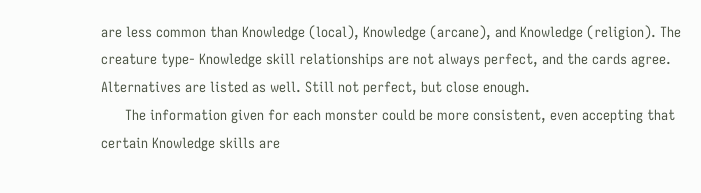are less common than Knowledge (local), Knowledge (arcane), and Knowledge (religion). The creature type- Knowledge skill relationships are not always perfect, and the cards agree. Alternatives are listed as well. Still not perfect, but close enough.
      The information given for each monster could be more consistent, even accepting that certain Knowledge skills are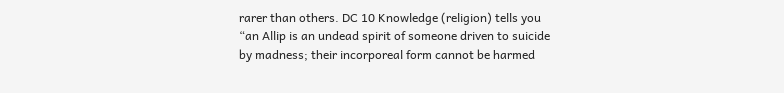rarer than others. DC 10 Knowledge (religion) tells you “an Allip is an undead spirit of someone driven to suicide by madness; their incorporeal form cannot be harmed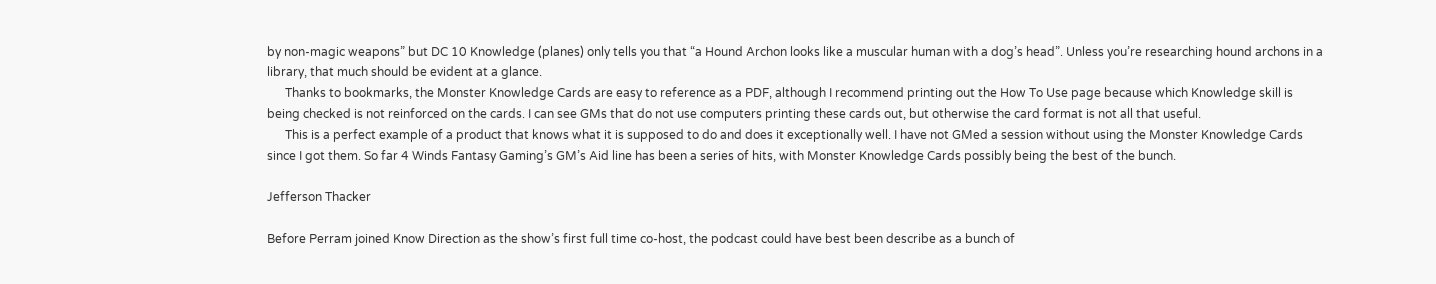by non-magic weapons” but DC 10 Knowledge (planes) only tells you that “a Hound Archon looks like a muscular human with a dog’s head”. Unless you’re researching hound archons in a library, that much should be evident at a glance.
      Thanks to bookmarks, the Monster Knowledge Cards are easy to reference as a PDF, although I recommend printing out the How To Use page because which Knowledge skill is being checked is not reinforced on the cards. I can see GMs that do not use computers printing these cards out, but otherwise the card format is not all that useful.
      This is a perfect example of a product that knows what it is supposed to do and does it exceptionally well. I have not GMed a session without using the Monster Knowledge Cards since I got them. So far 4 Winds Fantasy Gaming’s GM’s Aid line has been a series of hits, with Monster Knowledge Cards possibly being the best of the bunch.

Jefferson Thacker

Before Perram joined Know Direction as the show’s first full time co-host, the podcast could have best been describe as a bunch of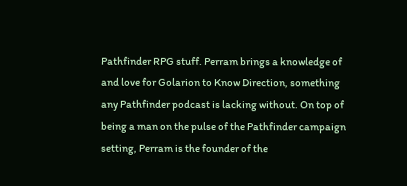Pathfinder RPG stuff. Perram brings a knowledge of and love for Golarion to Know Direction, something any Pathfinder podcast is lacking without. On top of being a man on the pulse of the Pathfinder campaign setting, Perram is the founder of the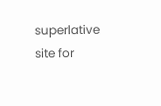superlative site for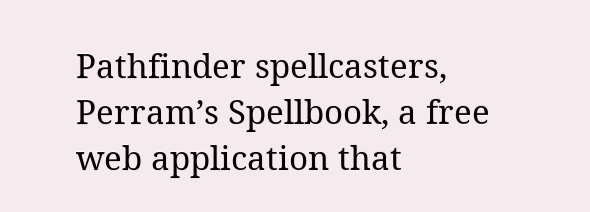Pathfinder spellcasters, Perram’s Spellbook, a free web application that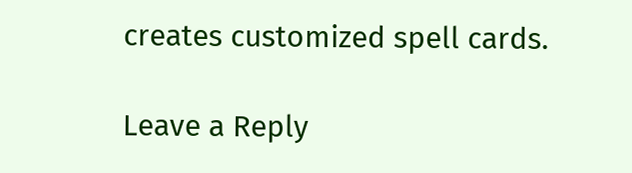creates customized spell cards.

Leave a Reply